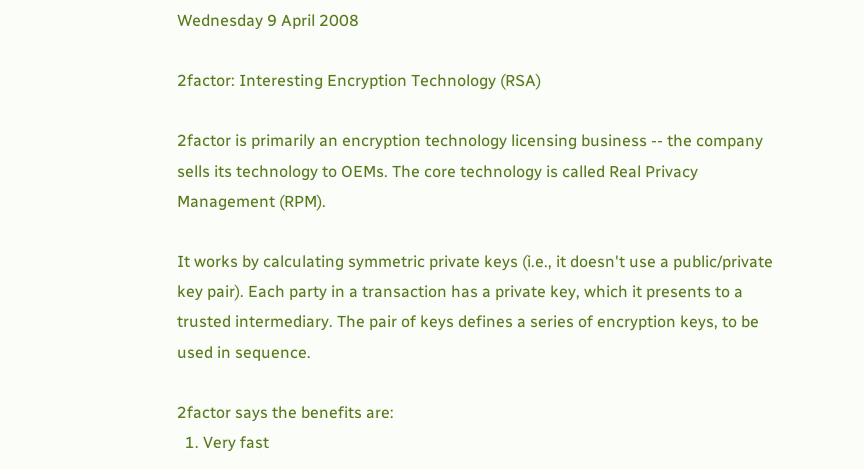Wednesday 9 April 2008

2factor: Interesting Encryption Technology (RSA)

2factor is primarily an encryption technology licensing business -- the company sells its technology to OEMs. The core technology is called Real Privacy Management (RPM).

It works by calculating symmetric private keys (i.e., it doesn't use a public/private key pair). Each party in a transaction has a private key, which it presents to a trusted intermediary. The pair of keys defines a series of encryption keys, to be used in sequence.

2factor says the benefits are:
  1. Very fast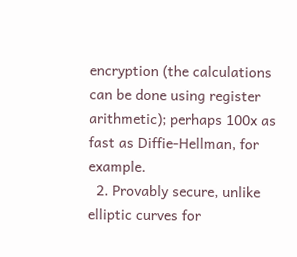encryption (the calculations can be done using register arithmetic); perhaps 100x as fast as Diffie-Hellman, for example.
  2. Provably secure, unlike elliptic curves for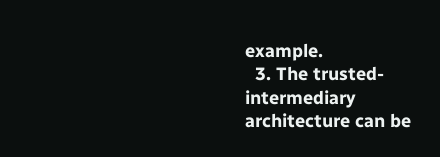example.
  3. The trusted-intermediary architecture can be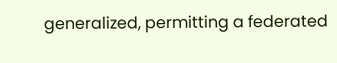generalized, permitting a federated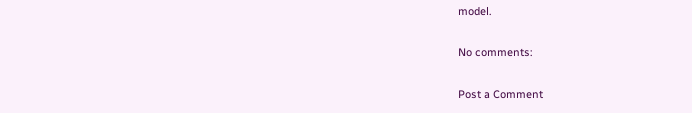model.

No comments:

Post a Comment